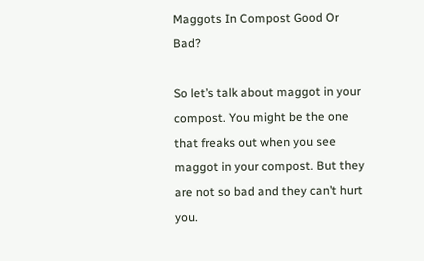Maggots In Compost Good Or Bad?

So let’s talk about maggot in your compost. You might be the one that freaks out when you see maggot in your compost. But they are not so bad and they can’t hurt you.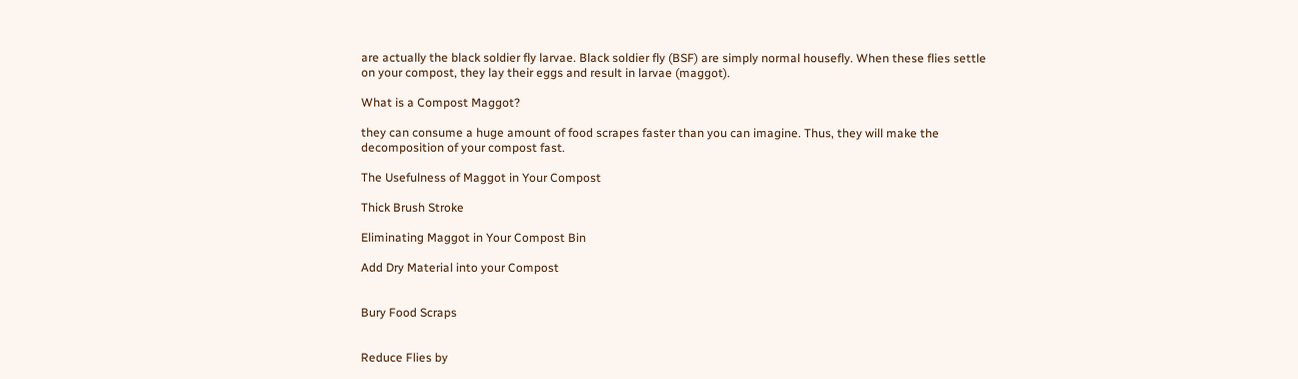are actually the black soldier fly larvae. Black soldier fly (BSF) are simply normal housefly. When these flies settle on your compost, they lay their eggs and result in larvae (maggot).

What is a Compost Maggot?

they can consume a huge amount of food scrapes faster than you can imagine. Thus, they will make the decomposition of your compost fast.

The Usefulness of Maggot in Your Compost

Thick Brush Stroke

Eliminating Maggot in Your Compost Bin

Add Dry Material into your Compost


Bury Food Scraps


Reduce Flies by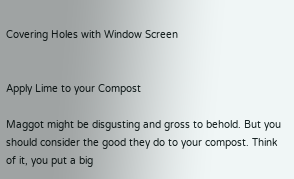Covering Holes with Window Screen


Apply Lime to your Compost

Maggot might be disgusting and gross to behold. But you should consider the good they do to your compost. Think of it, you put a big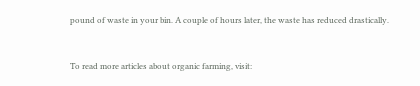pound of waste in your bin. A couple of hours later, the waste has reduced drastically.


To read more articles about organic farming, visit: